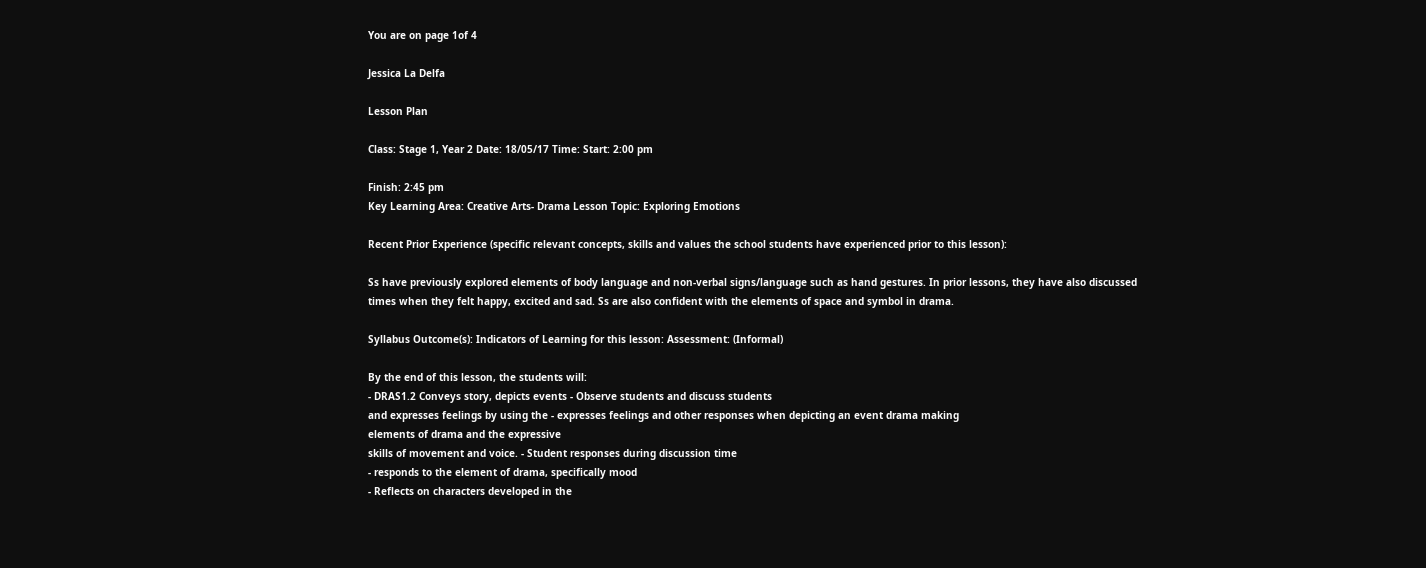You are on page 1of 4

Jessica La Delfa

Lesson Plan

Class: Stage 1, Year 2 Date: 18/05/17 Time: Start: 2:00 pm

Finish: 2:45 pm
Key Learning Area: Creative Arts- Drama Lesson Topic: Exploring Emotions

Recent Prior Experience (specific relevant concepts, skills and values the school students have experienced prior to this lesson):

Ss have previously explored elements of body language and non-verbal signs/language such as hand gestures. In prior lessons, they have also discussed
times when they felt happy, excited and sad. Ss are also confident with the elements of space and symbol in drama.

Syllabus Outcome(s): Indicators of Learning for this lesson: Assessment: (Informal)

By the end of this lesson, the students will:
- DRAS1.2 Conveys story, depicts events - Observe students and discuss students
and expresses feelings by using the - expresses feelings and other responses when depicting an event drama making
elements of drama and the expressive
skills of movement and voice. - Student responses during discussion time
- responds to the element of drama, specifically mood
- Reflects on characters developed in the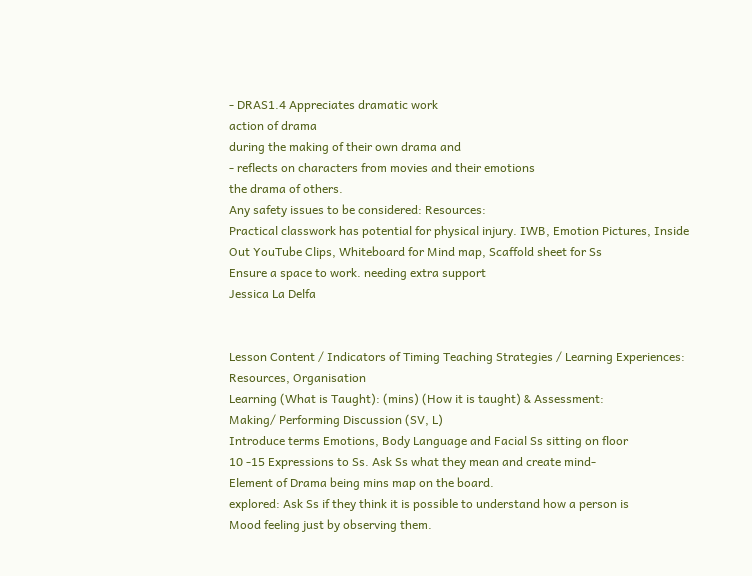- DRAS1.4 Appreciates dramatic work
action of drama
during the making of their own drama and
- reflects on characters from movies and their emotions
the drama of others.
Any safety issues to be considered: Resources:
Practical classwork has potential for physical injury. IWB, Emotion Pictures, Inside Out YouTube Clips, Whiteboard for Mind map, Scaffold sheet for Ss
Ensure a space to work. needing extra support
Jessica La Delfa


Lesson Content / Indicators of Timing Teaching Strategies / Learning Experiences: Resources, Organisation
Learning (What is Taught): (mins) (How it is taught) & Assessment:
Making/ Performing Discussion (SV, L)
Introduce terms Emotions, Body Language and Facial Ss sitting on floor
10 -15 Expressions to Ss. Ask Ss what they mean and create mind-
Element of Drama being mins map on the board.
explored: Ask Ss if they think it is possible to understand how a person is
Mood feeling just by observing them.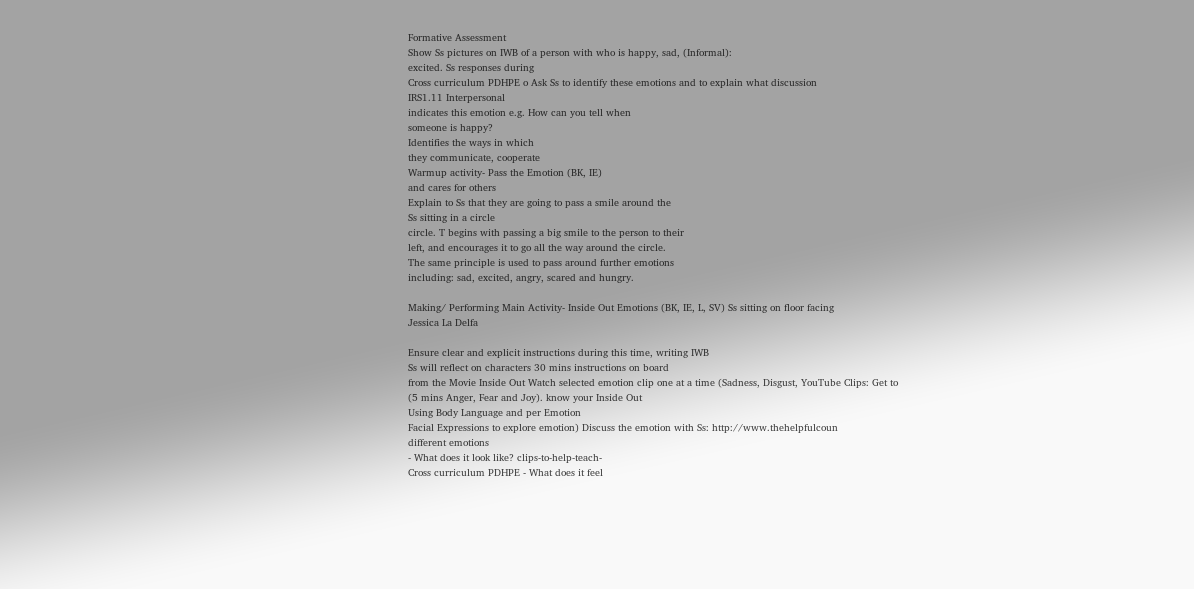Formative Assessment
Show Ss pictures on IWB of a person with who is happy, sad, (Informal):
excited. Ss responses during
Cross curriculum PDHPE o Ask Ss to identify these emotions and to explain what discussion
IRS1.11 Interpersonal
indicates this emotion e.g. How can you tell when
someone is happy?
Identifies the ways in which
they communicate, cooperate
Warmup activity- Pass the Emotion (BK, IE)
and cares for others
Explain to Ss that they are going to pass a smile around the
Ss sitting in a circle
circle. T begins with passing a big smile to the person to their
left, and encourages it to go all the way around the circle.
The same principle is used to pass around further emotions
including: sad, excited, angry, scared and hungry.

Making/ Performing Main Activity- Inside Out Emotions (BK, IE, L, SV) Ss sitting on floor facing
Jessica La Delfa

Ensure clear and explicit instructions during this time, writing IWB
Ss will reflect on characters 30 mins instructions on board
from the Movie Inside Out Watch selected emotion clip one at a time (Sadness, Disgust, YouTube Clips: Get to
(5 mins Anger, Fear and Joy). know your Inside Out
Using Body Language and per Emotion
Facial Expressions to explore emotion) Discuss the emotion with Ss: http://www.thehelpfulcoun
different emotions
- What does it look like? clips-to-help-teach-
Cross curriculum PDHPE - What does it feel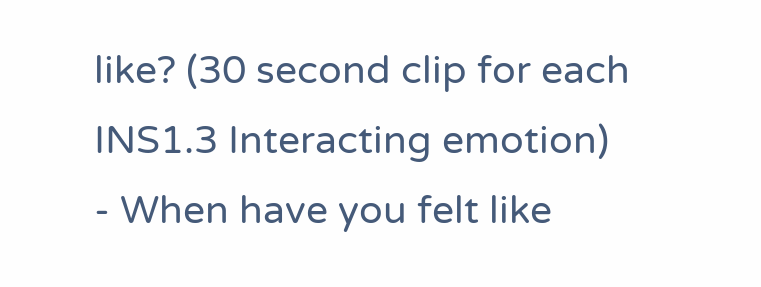like? (30 second clip for each
INS1.3 Interacting emotion)
- When have you felt like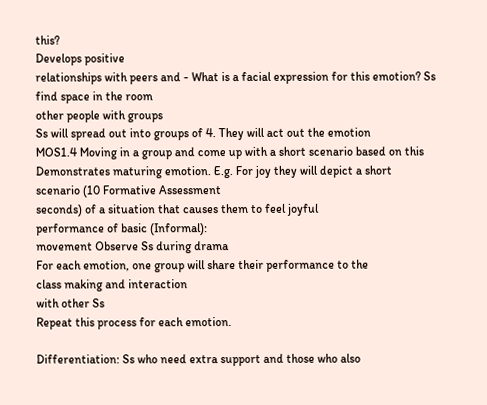this?
Develops positive
relationships with peers and - What is a facial expression for this emotion? Ss find space in the room
other people with groups
Ss will spread out into groups of 4. They will act out the emotion
MOS1.4 Moving in a group and come up with a short scenario based on this
Demonstrates maturing emotion. E.g. For joy they will depict a short scenario (10 Formative Assessment
seconds) of a situation that causes them to feel joyful
performance of basic (Informal):
movement Observe Ss during drama
For each emotion, one group will share their performance to the
class making and interaction
with other Ss
Repeat this process for each emotion.

Differentiation: Ss who need extra support and those who also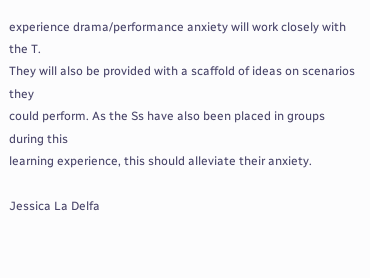experience drama/performance anxiety will work closely with the T.
They will also be provided with a scaffold of ideas on scenarios they
could perform. As the Ss have also been placed in groups during this
learning experience, this should alleviate their anxiety.

Jessica La Delfa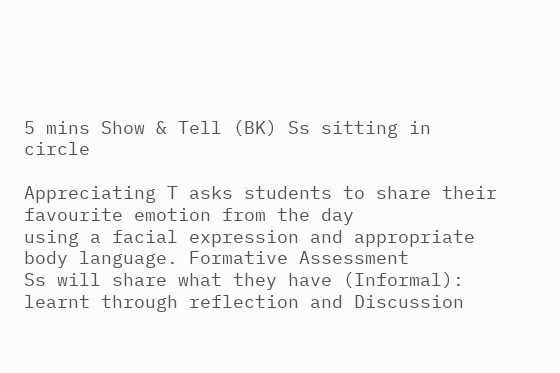5 mins Show & Tell (BK) Ss sitting in circle

Appreciating T asks students to share their favourite emotion from the day
using a facial expression and appropriate body language. Formative Assessment
Ss will share what they have (Informal):
learnt through reflection and Discussion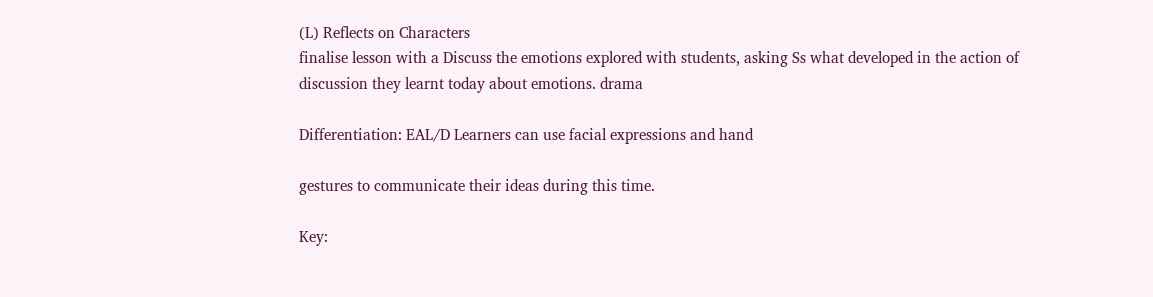(L) Reflects on Characters
finalise lesson with a Discuss the emotions explored with students, asking Ss what developed in the action of
discussion they learnt today about emotions. drama

Differentiation: EAL/D Learners can use facial expressions and hand

gestures to communicate their ideas during this time.

Key: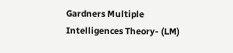Gardners Multiple Intelligences Theory- (LM)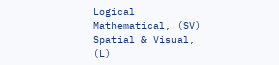Logical Mathematical, (SV) Spatial & Visual, (L)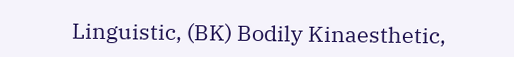Linguistic, (BK) Bodily Kinaesthetic,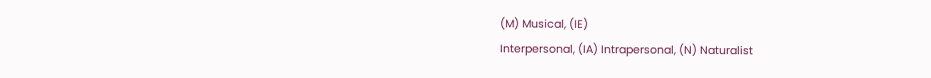(M) Musical, (IE)
Interpersonal, (IA) Intrapersonal, (N) Naturalist